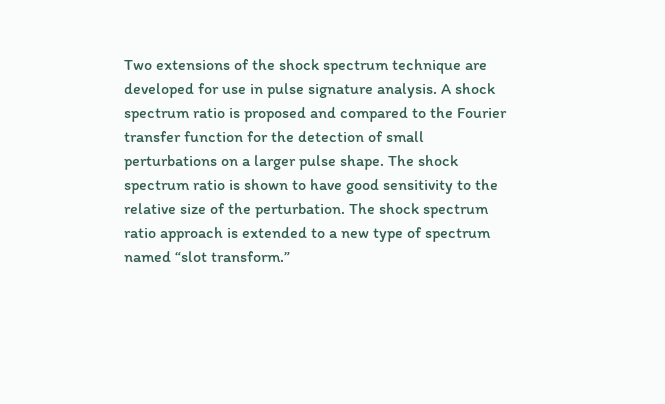Two extensions of the shock spectrum technique are developed for use in pulse signature analysis. A shock spectrum ratio is proposed and compared to the Fourier transfer function for the detection of small perturbations on a larger pulse shape. The shock spectrum ratio is shown to have good sensitivity to the relative size of the perturbation. The shock spectrum ratio approach is extended to a new type of spectrum named “slot transform.”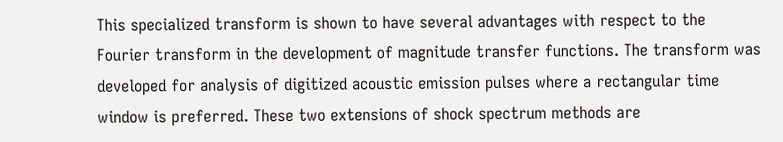This specialized transform is shown to have several advantages with respect to the Fourier transform in the development of magnitude transfer functions. The transform was developed for analysis of digitized acoustic emission pulses where a rectangular time window is preferred. These two extensions of shock spectrum methods are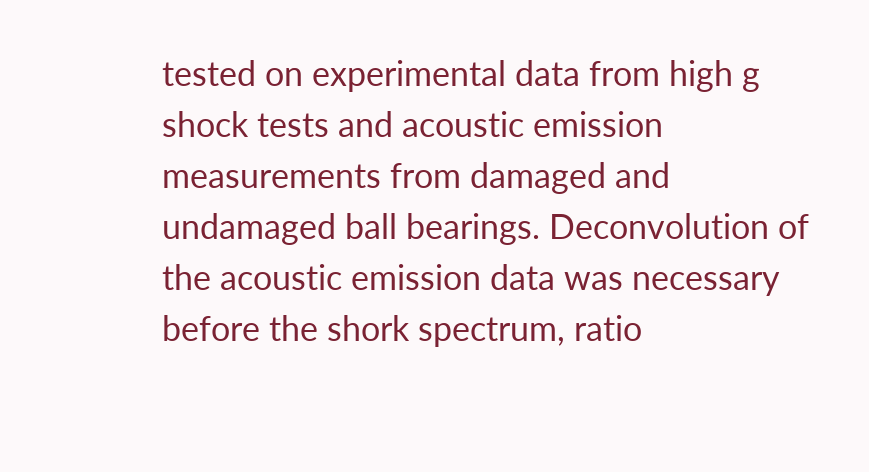tested on experimental data from high g shock tests and acoustic emission measurements from damaged and undamaged ball bearings. Deconvolution of the acoustic emission data was necessary before the shork spectrum, ratio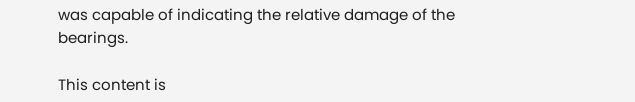was capable of indicating the relative damage of the bearings.

This content is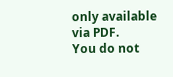only available via PDF.
You do not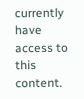currently have access to this content.